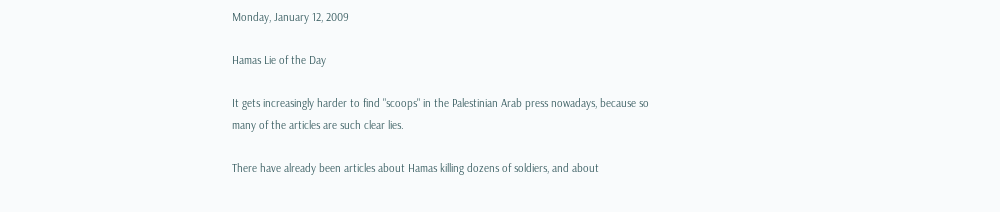Monday, January 12, 2009

Hamas Lie of the Day

It gets increasingly harder to find "scoops" in the Palestinian Arab press nowadays, because so many of the articles are such clear lies.

There have already been articles about Hamas killing dozens of soldiers, and about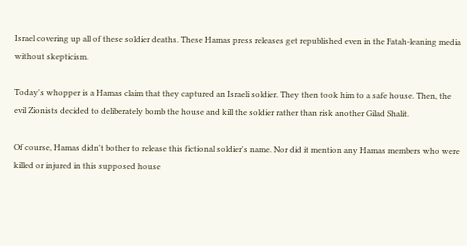Israel covering up all of these soldier deaths. These Hamas press releases get republished even in the Fatah-leaning media without skepticism.

Today's whopper is a Hamas claim that they captured an Israeli soldier. They then took him to a safe house. Then, the evil Zionists decided to deliberately bomb the house and kill the soldier rather than risk another Gilad Shalit.

Of course, Hamas didn't bother to release this fictional soldier's name. Nor did it mention any Hamas members who were killed or injured in this supposed house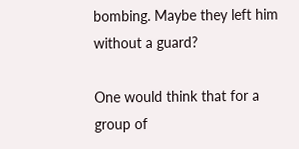bombing. Maybe they left him without a guard?

One would think that for a group of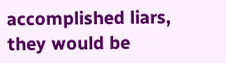accomplished liars, they would be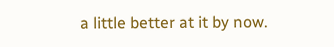a little better at it by now.